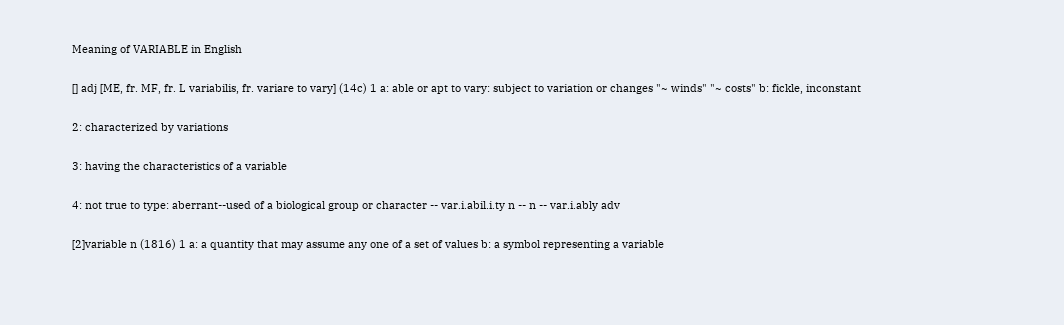Meaning of VARIABLE in English

[] adj [ME, fr. MF, fr. L variabilis, fr. variare to vary] (14c) 1 a: able or apt to vary: subject to variation or changes "~ winds" "~ costs" b: fickle, inconstant

2: characterized by variations

3: having the characteristics of a variable

4: not true to type: aberrant--used of a biological group or character -- var.i.abil.i.ty n -- n -- var.i.ably adv

[2]variable n (1816) 1 a: a quantity that may assume any one of a set of values b: a symbol representing a variable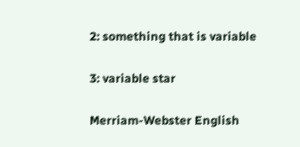2: something that is variable

3: variable star

Merriam-Webster English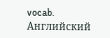vocab.      Английский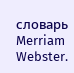словарь Merriam Webster.